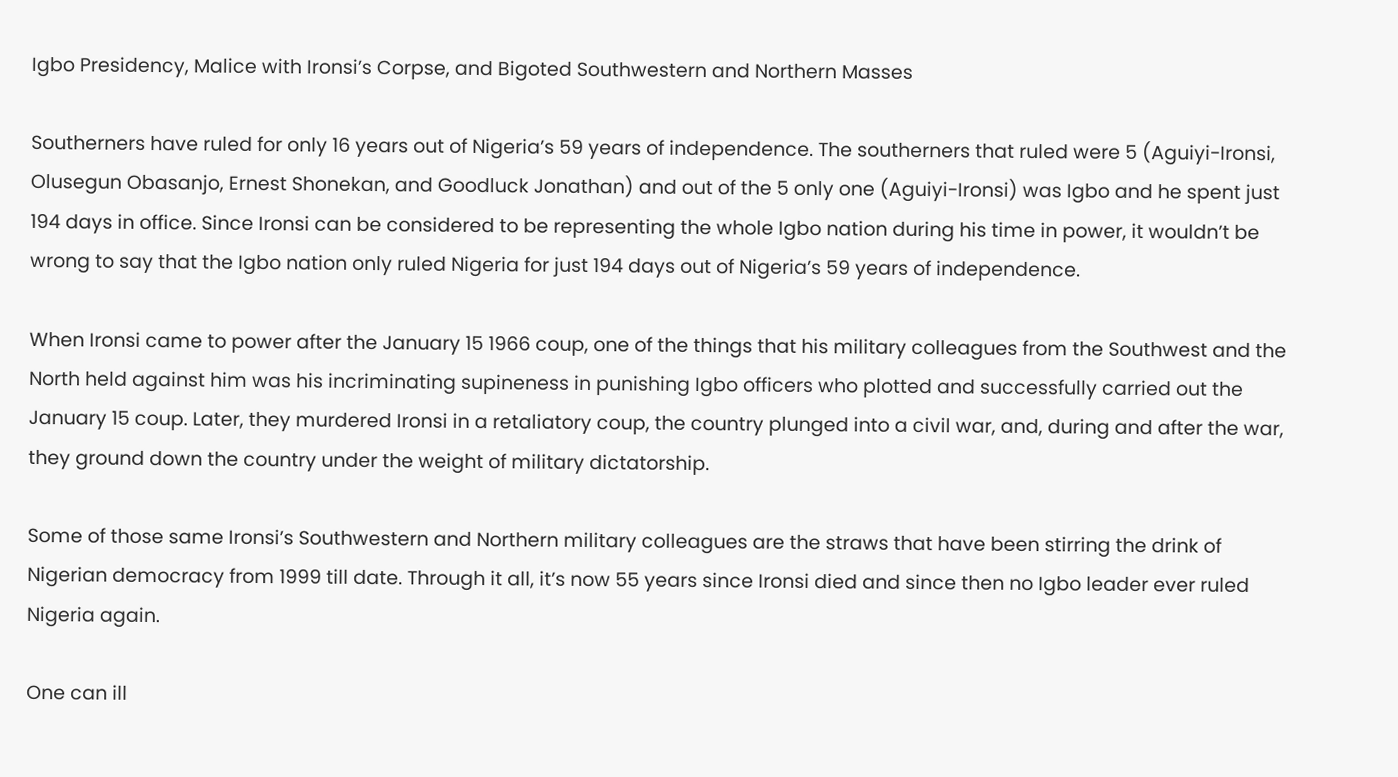Igbo Presidency, Malice with Ironsi’s Corpse, and Bigoted Southwestern and Northern Masses

Southerners have ruled for only 16 years out of Nigeria’s 59 years of independence. The southerners that ruled were 5 (Aguiyi-Ironsi, Olusegun Obasanjo, Ernest Shonekan, and Goodluck Jonathan) and out of the 5 only one (Aguiyi-Ironsi) was Igbo and he spent just 194 days in office. Since Ironsi can be considered to be representing the whole Igbo nation during his time in power, it wouldn’t be wrong to say that the Igbo nation only ruled Nigeria for just 194 days out of Nigeria’s 59 years of independence.

When Ironsi came to power after the January 15 1966 coup, one of the things that his military colleagues from the Southwest and the North held against him was his incriminating supineness in punishing Igbo officers who plotted and successfully carried out the January 15 coup. Later, they murdered Ironsi in a retaliatory coup, the country plunged into a civil war, and, during and after the war, they ground down the country under the weight of military dictatorship.

Some of those same Ironsi’s Southwestern and Northern military colleagues are the straws that have been stirring the drink of Nigerian democracy from 1999 till date. Through it all, it’s now 55 years since Ironsi died and since then no Igbo leader ever ruled Nigeria again.

One can ill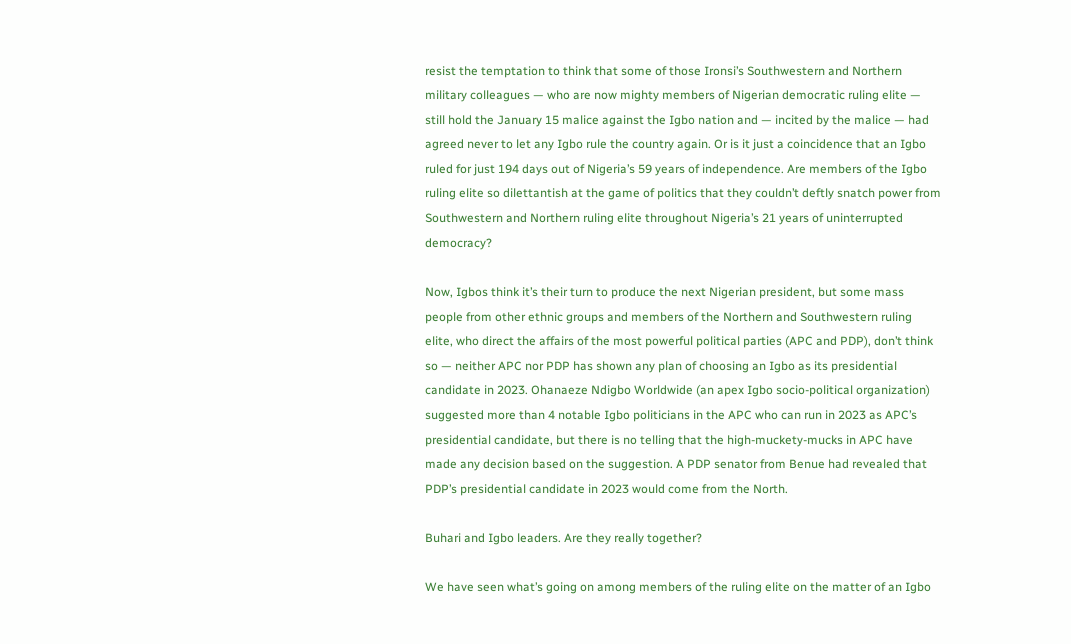resist the temptation to think that some of those Ironsi’s Southwestern and Northern military colleagues — who are now mighty members of Nigerian democratic ruling elite — still hold the January 15 malice against the Igbo nation and — incited by the malice — had agreed never to let any Igbo rule the country again. Or is it just a coincidence that an Igbo ruled for just 194 days out of Nigeria’s 59 years of independence. Are members of the Igbo ruling elite so dilettantish at the game of politics that they couldn’t deftly snatch power from Southwestern and Northern ruling elite throughout Nigeria’s 21 years of uninterrupted democracy?

Now, Igbos think it’s their turn to produce the next Nigerian president, but some mass people from other ethnic groups and members of the Northern and Southwestern ruling elite, who direct the affairs of the most powerful political parties (APC and PDP), don’t think so — neither APC nor PDP has shown any plan of choosing an Igbo as its presidential candidate in 2023. Ohanaeze Ndigbo Worldwide (an apex Igbo socio-political organization) suggested more than 4 notable Igbo politicians in the APC who can run in 2023 as APC’s presidential candidate, but there is no telling that the high-muckety-mucks in APC have made any decision based on the suggestion. A PDP senator from Benue had revealed that PDP’s presidential candidate in 2023 would come from the North.

Buhari and Igbo leaders. Are they really together?

We have seen what’s going on among members of the ruling elite on the matter of an Igbo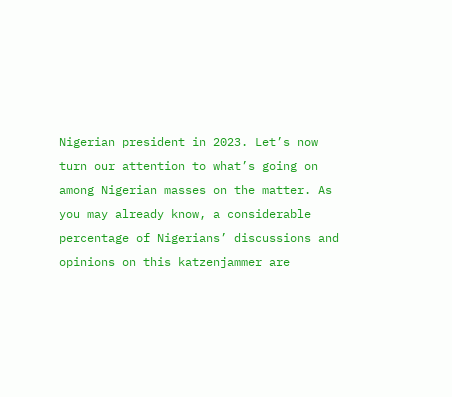Nigerian president in 2023. Let’s now turn our attention to what’s going on among Nigerian masses on the matter. As you may already know, a considerable percentage of Nigerians’ discussions and opinions on this katzenjammer are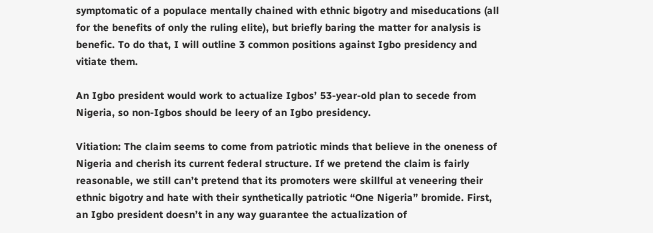symptomatic of a populace mentally chained with ethnic bigotry and miseducations (all for the benefits of only the ruling elite), but briefly baring the matter for analysis is benefic. To do that, I will outline 3 common positions against Igbo presidency and vitiate them.

An Igbo president would work to actualize Igbos’ 53-year-old plan to secede from Nigeria, so non-Igbos should be leery of an Igbo presidency.

Vitiation: The claim seems to come from patriotic minds that believe in the oneness of Nigeria and cherish its current federal structure. If we pretend the claim is fairly reasonable, we still can’t pretend that its promoters were skillful at veneering their ethnic bigotry and hate with their synthetically patriotic “One Nigeria” bromide. First, an Igbo president doesn’t in any way guarantee the actualization of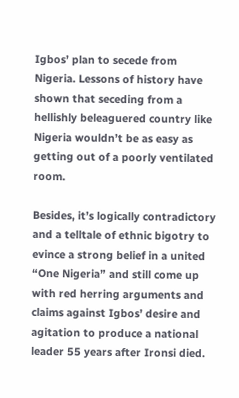Igbos’ plan to secede from Nigeria. Lessons of history have shown that seceding from a hellishly beleaguered country like Nigeria wouldn’t be as easy as getting out of a poorly ventilated room.

Besides, it’s logically contradictory and a telltale of ethnic bigotry to evince a strong belief in a united “One Nigeria” and still come up with red herring arguments and claims against Igbos’ desire and agitation to produce a national leader 55 years after Ironsi died.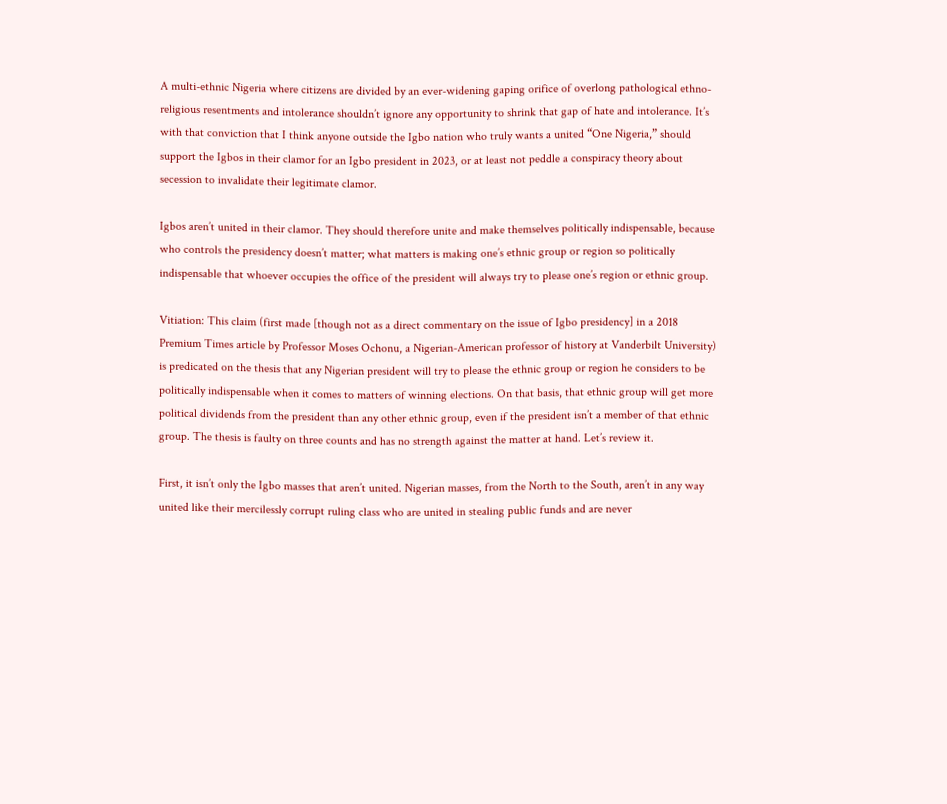A multi-ethnic Nigeria where citizens are divided by an ever-widening gaping orifice of overlong pathological ethno-religious resentments and intolerance shouldn’t ignore any opportunity to shrink that gap of hate and intolerance. It’s with that conviction that I think anyone outside the Igbo nation who truly wants a united “One Nigeria,” should support the Igbos in their clamor for an Igbo president in 2023, or at least not peddle a conspiracy theory about secession to invalidate their legitimate clamor.

Igbos aren’t united in their clamor. They should therefore unite and make themselves politically indispensable, because who controls the presidency doesn’t matter; what matters is making one’s ethnic group or region so politically indispensable that whoever occupies the office of the president will always try to please one’s region or ethnic group.

Vitiation: This claim (first made [though not as a direct commentary on the issue of Igbo presidency] in a 2018 Premium Times article by Professor Moses Ochonu, a Nigerian-American professor of history at Vanderbilt University) is predicated on the thesis that any Nigerian president will try to please the ethnic group or region he considers to be politically indispensable when it comes to matters of winning elections. On that basis, that ethnic group will get more political dividends from the president than any other ethnic group, even if the president isn’t a member of that ethnic group. The thesis is faulty on three counts and has no strength against the matter at hand. Let’s review it.

First, it isn’t only the Igbo masses that aren’t united. Nigerian masses, from the North to the South, aren’t in any way united like their mercilessly corrupt ruling class who are united in stealing public funds and are never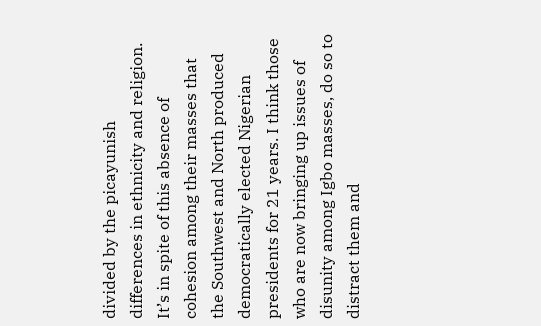divided by the picayunish differences in ethnicity and religion. It’s in spite of this absence of cohesion among their masses that the Southwest and North produced democratically elected Nigerian presidents for 21 years. I think those who are now bringing up issues of disunity among Igbo masses, do so to distract them and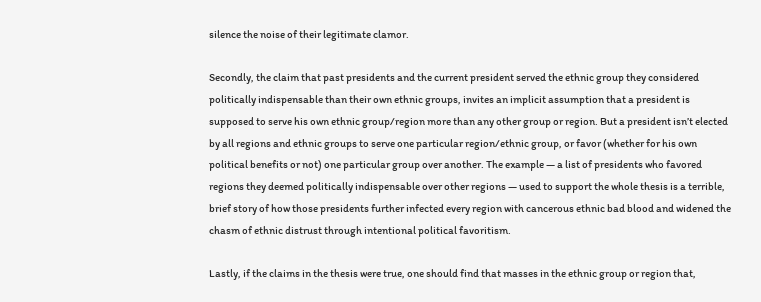silence the noise of their legitimate clamor.

Secondly, the claim that past presidents and the current president served the ethnic group they considered politically indispensable than their own ethnic groups, invites an implicit assumption that a president is supposed to serve his own ethnic group/region more than any other group or region. But a president isn’t elected by all regions and ethnic groups to serve one particular region/ethnic group, or favor (whether for his own political benefits or not) one particular group over another. The example — a list of presidents who favored regions they deemed politically indispensable over other regions — used to support the whole thesis is a terrible, brief story of how those presidents further infected every region with cancerous ethnic bad blood and widened the chasm of ethnic distrust through intentional political favoritism.

Lastly, if the claims in the thesis were true, one should find that masses in the ethnic group or region that,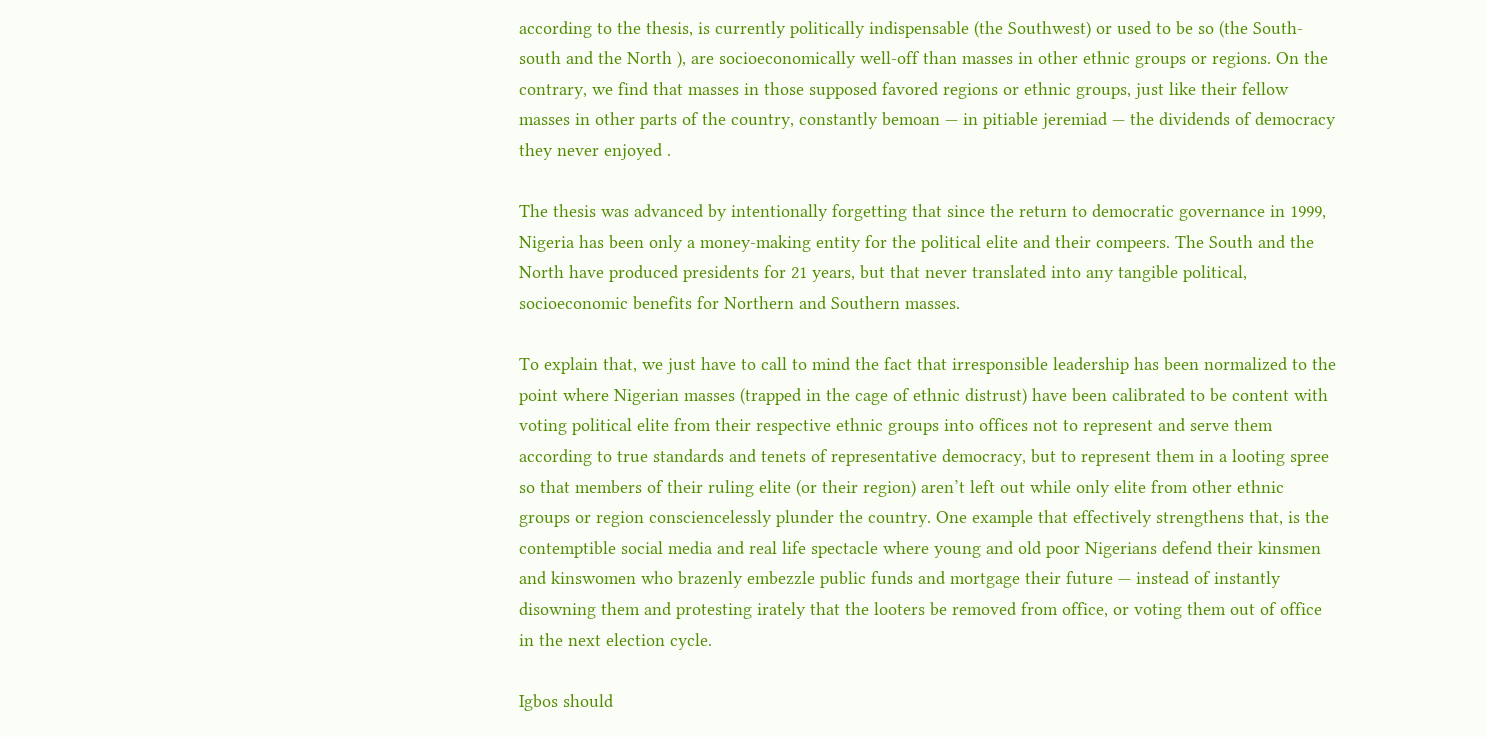according to the thesis, is currently politically indispensable (the Southwest) or used to be so (the South-south and the North ), are socioeconomically well-off than masses in other ethnic groups or regions. On the contrary, we find that masses in those supposed favored regions or ethnic groups, just like their fellow masses in other parts of the country, constantly bemoan — in pitiable jeremiad — the dividends of democracy they never enjoyed .

The thesis was advanced by intentionally forgetting that since the return to democratic governance in 1999, Nigeria has been only a money-making entity for the political elite and their compeers. The South and the North have produced presidents for 21 years, but that never translated into any tangible political, socioeconomic benefits for Northern and Southern masses.

To explain that, we just have to call to mind the fact that irresponsible leadership has been normalized to the point where Nigerian masses (trapped in the cage of ethnic distrust) have been calibrated to be content with voting political elite from their respective ethnic groups into offices not to represent and serve them according to true standards and tenets of representative democracy, but to represent them in a looting spree so that members of their ruling elite (or their region) aren’t left out while only elite from other ethnic groups or region consciencelessly plunder the country. One example that effectively strengthens that, is the contemptible social media and real life spectacle where young and old poor Nigerians defend their kinsmen and kinswomen who brazenly embezzle public funds and mortgage their future — instead of instantly disowning them and protesting irately that the looters be removed from office, or voting them out of office in the next election cycle.

Igbos should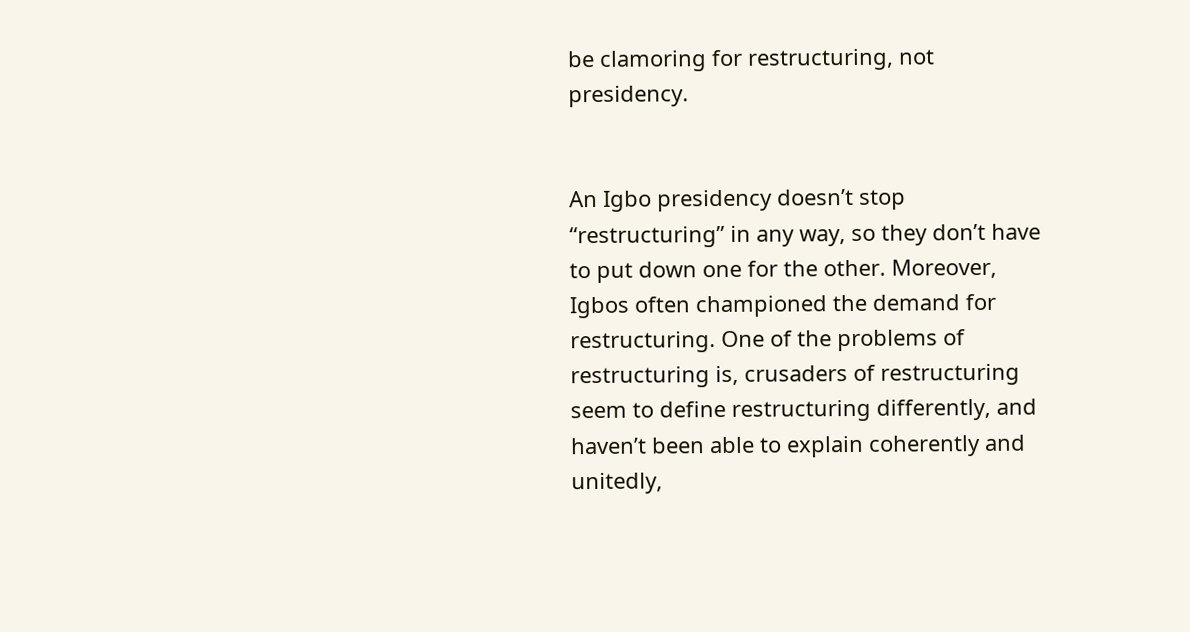be clamoring for restructuring, not presidency.


An Igbo presidency doesn’t stop “restructuring” in any way, so they don’t have to put down one for the other. Moreover, Igbos often championed the demand for restructuring. One of the problems of restructuring is, crusaders of restructuring seem to define restructuring differently, and haven’t been able to explain coherently and unitedly,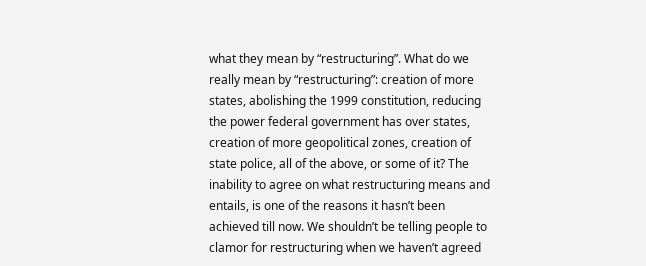what they mean by “restructuring”. What do we really mean by “restructuring”: creation of more states, abolishing the 1999 constitution, reducing the power federal government has over states, creation of more geopolitical zones, creation of state police, all of the above, or some of it? The inability to agree on what restructuring means and entails, is one of the reasons it hasn’t been achieved till now. We shouldn’t be telling people to clamor for restructuring when we haven’t agreed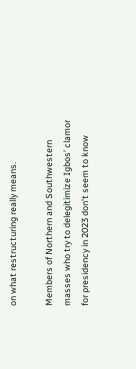on what restructuring really means.

Members of Northern and Southwestern masses who try to delegitimize Igbos’ clamor for presidency in 2023 don’t seem to know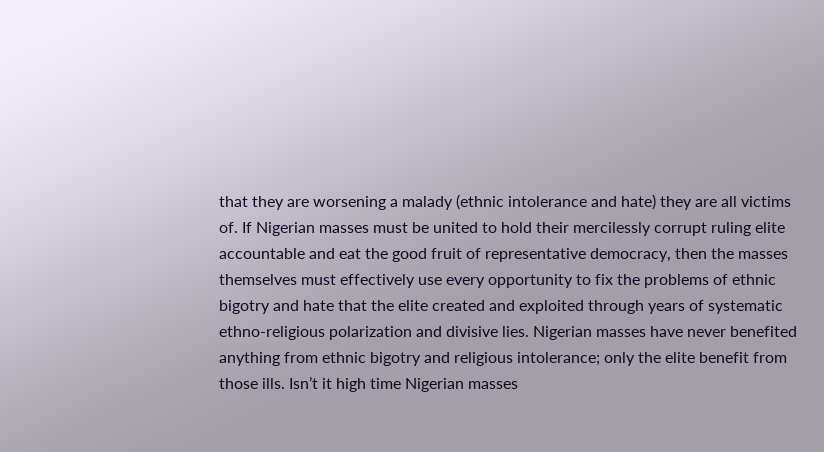that they are worsening a malady (ethnic intolerance and hate) they are all victims of. If Nigerian masses must be united to hold their mercilessly corrupt ruling elite accountable and eat the good fruit of representative democracy, then the masses themselves must effectively use every opportunity to fix the problems of ethnic bigotry and hate that the elite created and exploited through years of systematic ethno-religious polarization and divisive lies. Nigerian masses have never benefited anything from ethnic bigotry and religious intolerance; only the elite benefit from those ills. Isn’t it high time Nigerian masses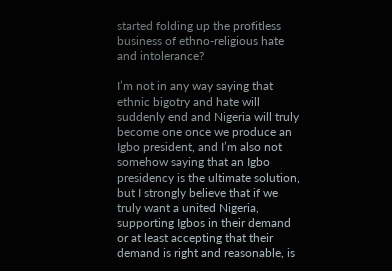started folding up the profitless business of ethno-religious hate and intolerance?

I’m not in any way saying that ethnic bigotry and hate will suddenly end and Nigeria will truly become one once we produce an Igbo president, and I’m also not somehow saying that an Igbo presidency is the ultimate solution, but I strongly believe that if we truly want a united Nigeria, supporting Igbos in their demand or at least accepting that their demand is right and reasonable, is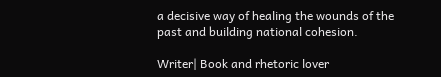a decisive way of healing the wounds of the past and building national cohesion.

Writer| Book and rhetoric lover